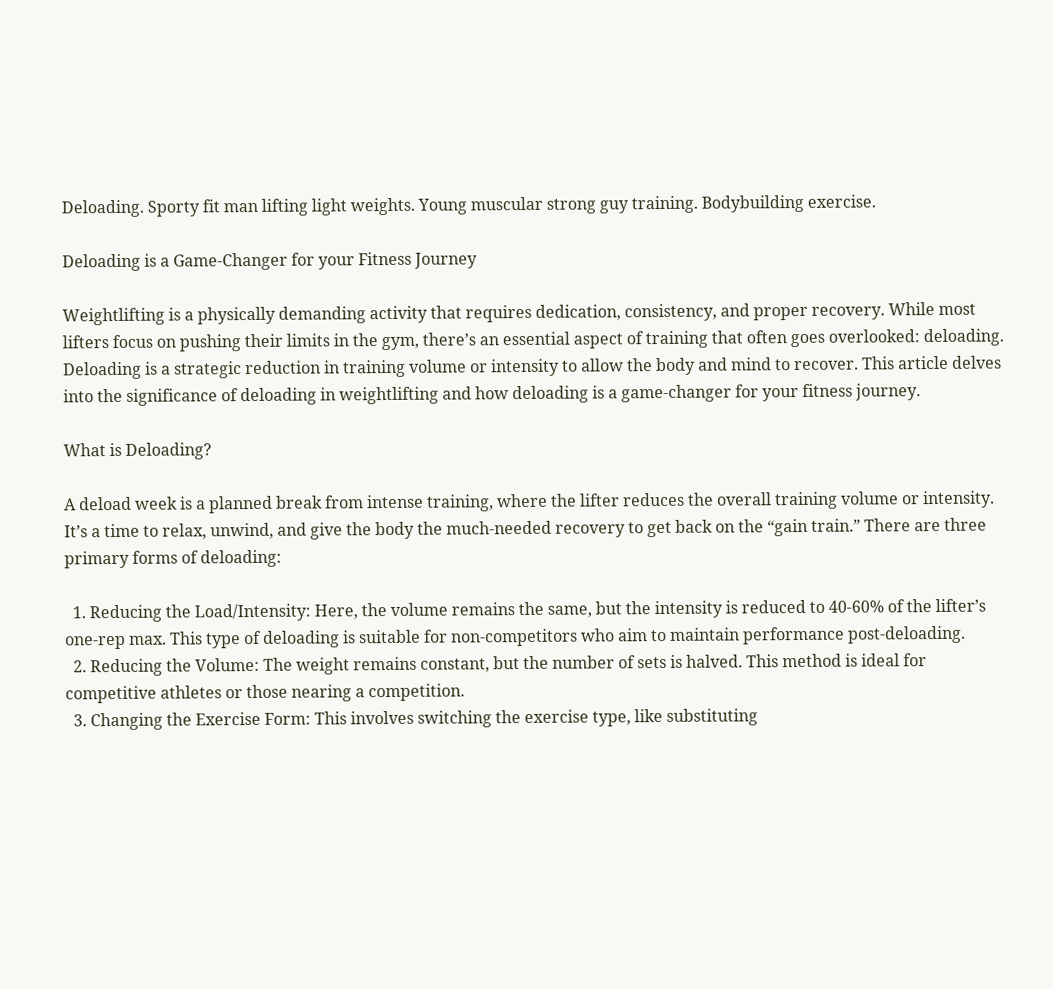Deloading. Sporty fit man lifting light weights. Young muscular strong guy training. Bodybuilding exercise.

Deloading is a Game-Changer for your Fitness Journey

Weightlifting is a physically demanding activity that requires dedication, consistency, and proper recovery. While most lifters focus on pushing their limits in the gym, there’s an essential aspect of training that often goes overlooked: deloading. Deloading is a strategic reduction in training volume or intensity to allow the body and mind to recover. This article delves into the significance of deloading in weightlifting and how deloading is a game-changer for your fitness journey.

What is Deloading?

A deload week is a planned break from intense training, where the lifter reduces the overall training volume or intensity. It’s a time to relax, unwind, and give the body the much-needed recovery to get back on the “gain train.” There are three primary forms of deloading:

  1. Reducing the Load/Intensity: Here, the volume remains the same, but the intensity is reduced to 40-60% of the lifter’s one-rep max. This type of deloading is suitable for non-competitors who aim to maintain performance post-deloading.
  2. Reducing the Volume: The weight remains constant, but the number of sets is halved. This method is ideal for competitive athletes or those nearing a competition.
  3. Changing the Exercise Form: This involves switching the exercise type, like substituting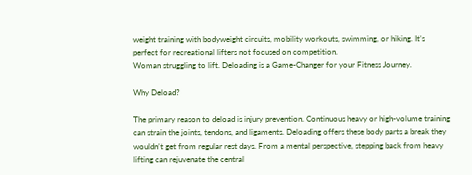weight training with bodyweight circuits, mobility workouts, swimming, or hiking. It’s perfect for recreational lifters not focused on competition.
Woman struggling to lift. Deloading is a Game-Changer for your Fitness Journey.

Why Deload?

The primary reason to deload is injury prevention. Continuous heavy or high-volume training can strain the joints, tendons, and ligaments. Deloading offers these body parts a break they wouldn’t get from regular rest days. From a mental perspective, stepping back from heavy lifting can rejuvenate the central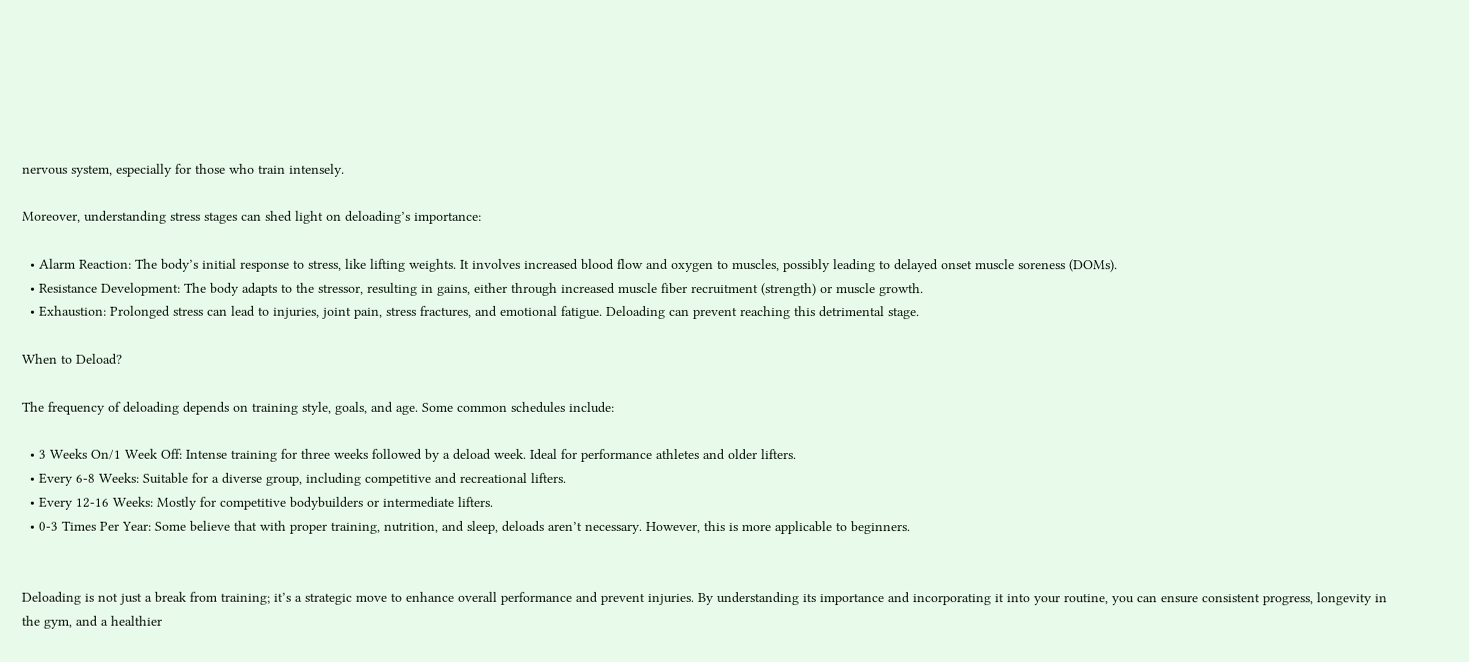nervous system, especially for those who train intensely.

Moreover, understanding stress stages can shed light on deloading’s importance:

  • Alarm Reaction: The body’s initial response to stress, like lifting weights. It involves increased blood flow and oxygen to muscles, possibly leading to delayed onset muscle soreness (DOMs).
  • Resistance Development: The body adapts to the stressor, resulting in gains, either through increased muscle fiber recruitment (strength) or muscle growth.
  • Exhaustion: Prolonged stress can lead to injuries, joint pain, stress fractures, and emotional fatigue. Deloading can prevent reaching this detrimental stage.

When to Deload?

The frequency of deloading depends on training style, goals, and age. Some common schedules include:

  • 3 Weeks On/1 Week Off: Intense training for three weeks followed by a deload week. Ideal for performance athletes and older lifters.
  • Every 6-8 Weeks: Suitable for a diverse group, including competitive and recreational lifters.
  • Every 12-16 Weeks: Mostly for competitive bodybuilders or intermediate lifters.
  • 0-3 Times Per Year: Some believe that with proper training, nutrition, and sleep, deloads aren’t necessary. However, this is more applicable to beginners.


Deloading is not just a break from training; it’s a strategic move to enhance overall performance and prevent injuries. By understanding its importance and incorporating it into your routine, you can ensure consistent progress, longevity in the gym, and a healthier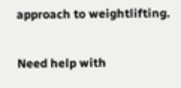approach to weightlifting.

Need help with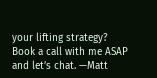your lifting strategy? Book a call with me ASAP and let’s chat. —Matt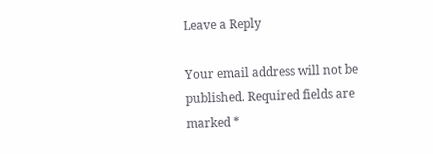Leave a Reply

Your email address will not be published. Required fields are marked *